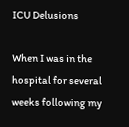ICU Delusions

When I was in the hospital for several weeks following my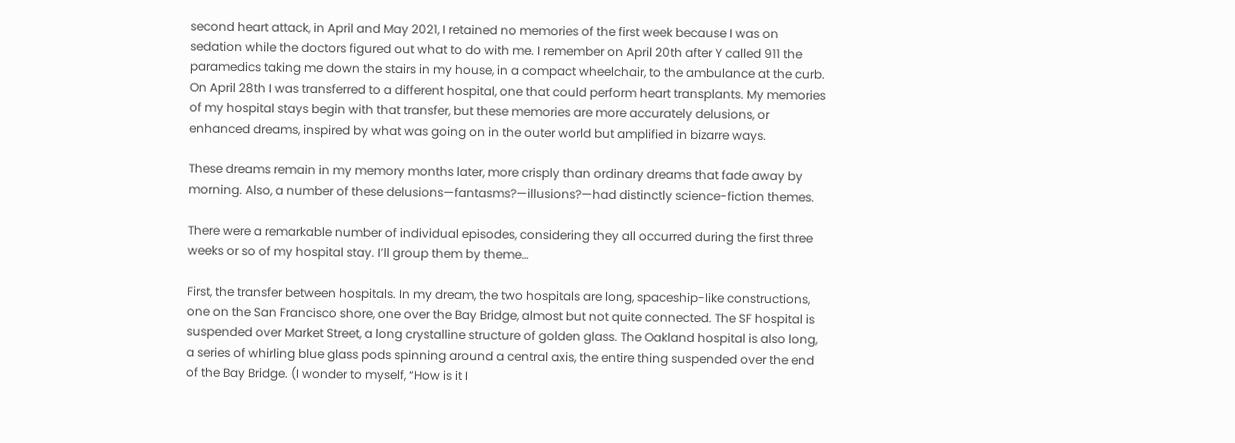second heart attack, in April and May 2021, I retained no memories of the first week because I was on sedation while the doctors figured out what to do with me. I remember on April 20th after Y called 911 the paramedics taking me down the stairs in my house, in a compact wheelchair, to the ambulance at the curb. On April 28th I was transferred to a different hospital, one that could perform heart transplants. My memories of my hospital stays begin with that transfer, but these memories are more accurately delusions, or enhanced dreams, inspired by what was going on in the outer world but amplified in bizarre ways.

These dreams remain in my memory months later, more crisply than ordinary dreams that fade away by morning. Also, a number of these delusions—fantasms?—illusions?—had distinctly science-fiction themes.

There were a remarkable number of individual episodes, considering they all occurred during the first three weeks or so of my hospital stay. I’ll group them by theme…

First, the transfer between hospitals. In my dream, the two hospitals are long, spaceship-like constructions, one on the San Francisco shore, one over the Bay Bridge, almost but not quite connected. The SF hospital is suspended over Market Street, a long crystalline structure of golden glass. The Oakland hospital is also long, a series of whirling blue glass pods spinning around a central axis, the entire thing suspended over the end of the Bay Bridge. (I wonder to myself, “How is it I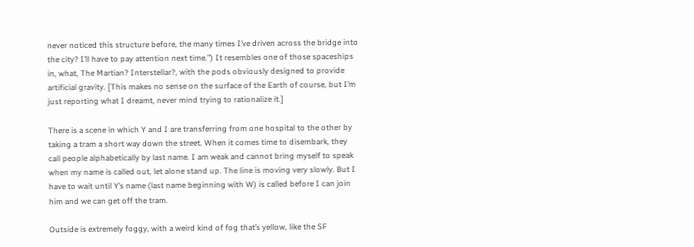never noticed this structure before, the many times I’ve driven across the bridge into the city? I’ll have to pay attention next time.”) It resembles one of those spaceships in, what, The Martian? Interstellar?, with the pods obviously designed to provide artificial gravity. [This makes no sense on the surface of the Earth of course, but I’m just reporting what I dreamt, never mind trying to rationalize it.]

There is a scene in which Y and I are transferring from one hospital to the other by taking a tram a short way down the street. When it comes time to disembark, they call people alphabetically by last name. I am weak and cannot bring myself to speak when my name is called out, let alone stand up. The line is moving very slowly. But I have to wait until Y’s name (last name beginning with W) is called before I can join him and we can get off the tram.

Outside is extremely foggy, with a weird kind of fog that’s yellow, like the SF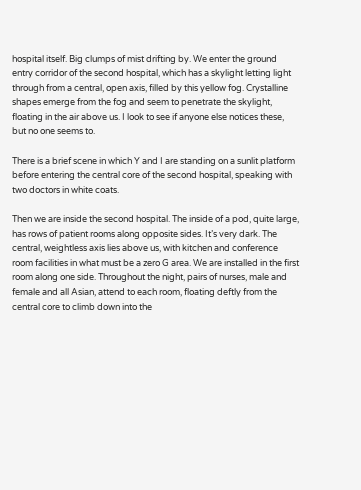hospital itself. Big clumps of mist drifting by. We enter the ground entry corridor of the second hospital, which has a skylight letting light through from a central, open axis, filled by this yellow fog. Crystalline shapes emerge from the fog and seem to penetrate the skylight, floating in the air above us. I look to see if anyone else notices these, but no one seems to.

There is a brief scene in which Y and I are standing on a sunlit platform before entering the central core of the second hospital, speaking with two doctors in white coats.

Then we are inside the second hospital. The inside of a pod, quite large, has rows of patient rooms along opposite sides. It’s very dark. The central, weightless axis lies above us, with kitchen and conference room facilities in what must be a zero G area. We are installed in the first room along one side. Throughout the night, pairs of nurses, male and female and all Asian, attend to each room, floating deftly from the central core to climb down into the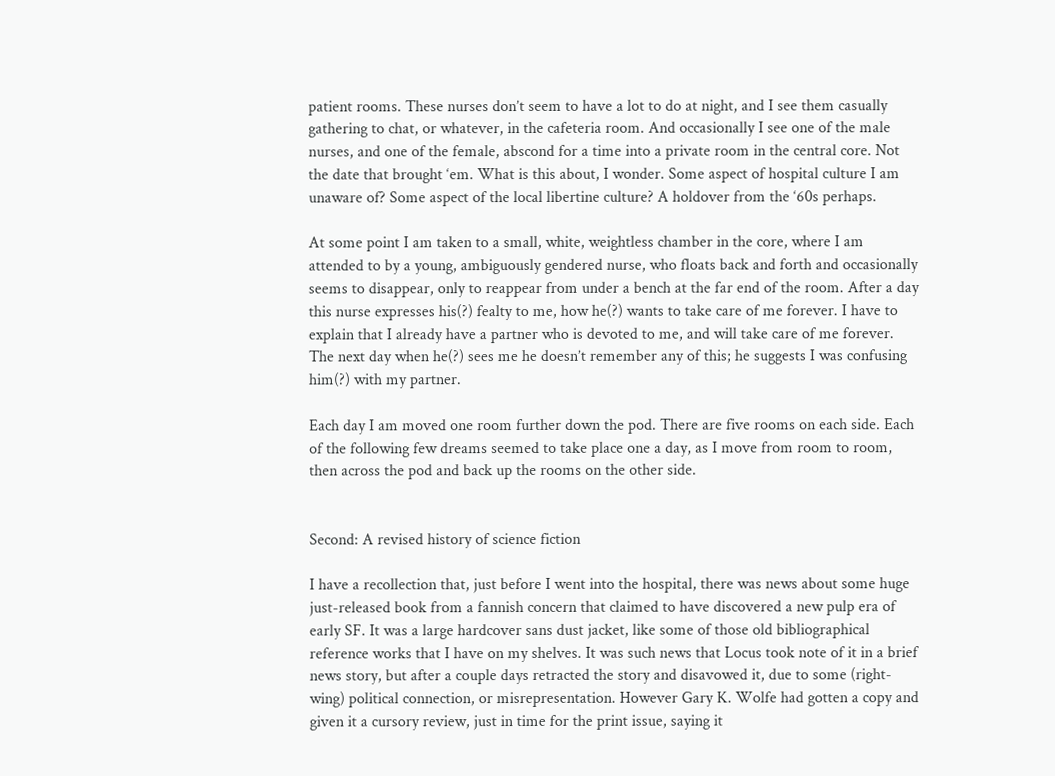patient rooms. These nurses don’t seem to have a lot to do at night, and I see them casually gathering to chat, or whatever, in the cafeteria room. And occasionally I see one of the male nurses, and one of the female, abscond for a time into a private room in the central core. Not the date that brought ‘em. What is this about, I wonder. Some aspect of hospital culture I am unaware of? Some aspect of the local libertine culture? A holdover from the ‘60s perhaps.

At some point I am taken to a small, white, weightless chamber in the core, where I am attended to by a young, ambiguously gendered nurse, who floats back and forth and occasionally seems to disappear, only to reappear from under a bench at the far end of the room. After a day this nurse expresses his(?) fealty to me, how he(?) wants to take care of me forever. I have to explain that I already have a partner who is devoted to me, and will take care of me forever. The next day when he(?) sees me he doesn’t remember any of this; he suggests I was confusing him(?) with my partner.

Each day I am moved one room further down the pod. There are five rooms on each side. Each of the following few dreams seemed to take place one a day, as I move from room to room, then across the pod and back up the rooms on the other side.


Second: A revised history of science fiction

I have a recollection that, just before I went into the hospital, there was news about some huge just-released book from a fannish concern that claimed to have discovered a new pulp era of early SF. It was a large hardcover sans dust jacket, like some of those old bibliographical reference works that I have on my shelves. It was such news that Locus took note of it in a brief news story, but after a couple days retracted the story and disavowed it, due to some (right-wing) political connection, or misrepresentation. However Gary K. Wolfe had gotten a copy and given it a cursory review, just in time for the print issue, saying it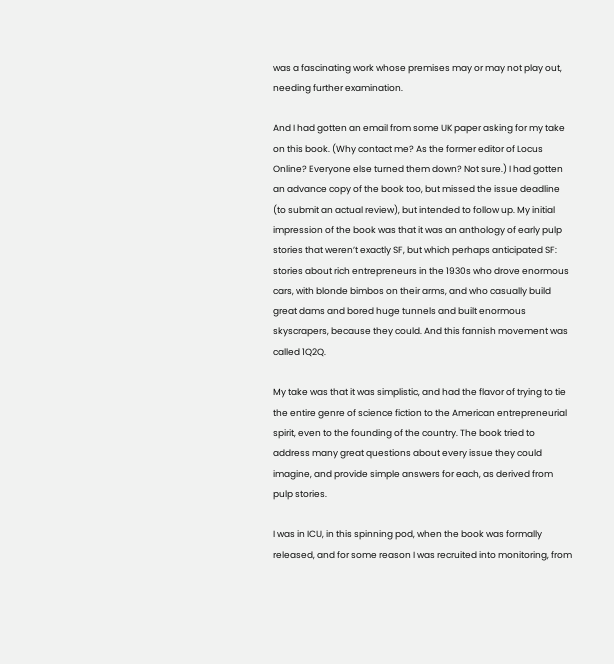was a fascinating work whose premises may or may not play out, needing further examination.

And I had gotten an email from some UK paper asking for my take on this book. (Why contact me? As the former editor of Locus Online? Everyone else turned them down? Not sure.) I had gotten an advance copy of the book too, but missed the issue deadline (to submit an actual review), but intended to follow up. My initial impression of the book was that it was an anthology of early pulp stories that weren’t exactly SF, but which perhaps anticipated SF: stories about rich entrepreneurs in the 1930s who drove enormous cars, with blonde bimbos on their arms, and who casually build great dams and bored huge tunnels and built enormous skyscrapers, because they could. And this fannish movement was called 1Q2Q.

My take was that it was simplistic, and had the flavor of trying to tie the entire genre of science fiction to the American entrepreneurial spirit, even to the founding of the country. The book tried to address many great questions about every issue they could imagine, and provide simple answers for each, as derived from pulp stories.

I was in ICU, in this spinning pod, when the book was formally released, and for some reason I was recruited into monitoring, from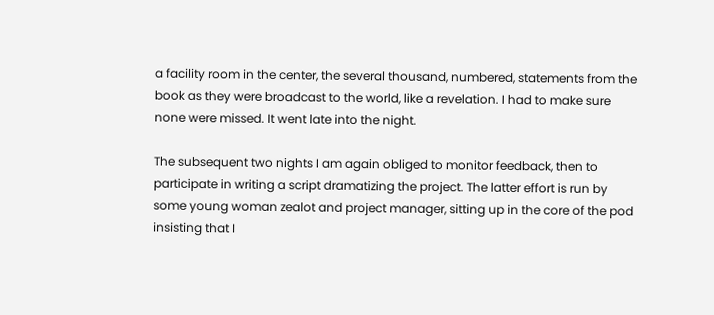a facility room in the center, the several thousand, numbered, statements from the book as they were broadcast to the world, like a revelation. I had to make sure none were missed. It went late into the night.

The subsequent two nights I am again obliged to monitor feedback, then to participate in writing a script dramatizing the project. The latter effort is run by some young woman zealot and project manager, sitting up in the core of the pod insisting that I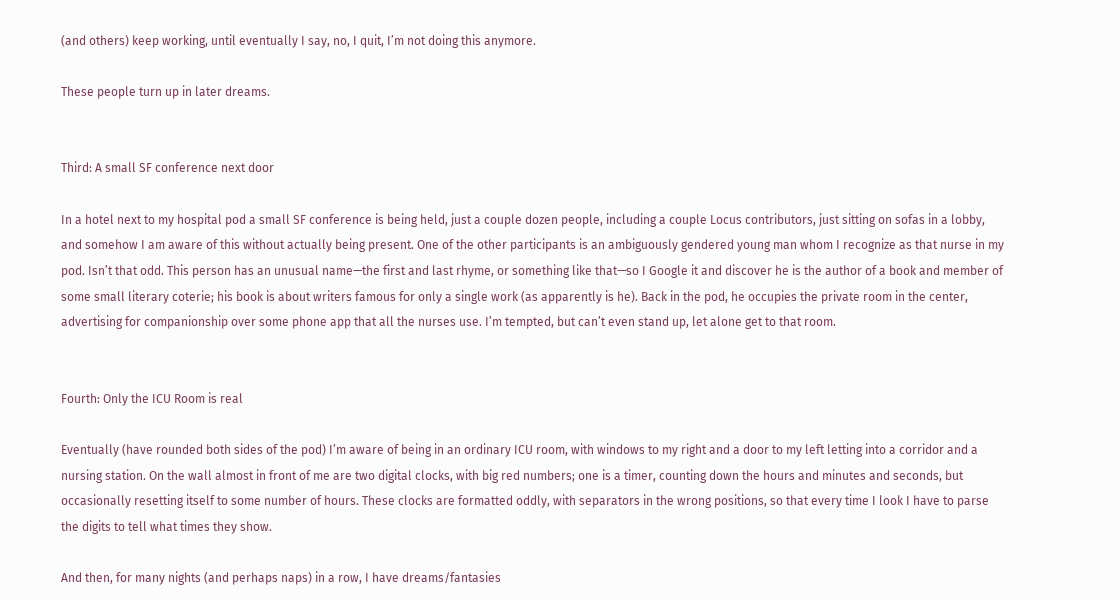(and others) keep working, until eventually I say, no, I quit, I’m not doing this anymore.

These people turn up in later dreams.


Third: A small SF conference next door

In a hotel next to my hospital pod a small SF conference is being held, just a couple dozen people, including a couple Locus contributors, just sitting on sofas in a lobby, and somehow I am aware of this without actually being present. One of the other participants is an ambiguously gendered young man whom I recognize as that nurse in my pod. Isn’t that odd. This person has an unusual name—the first and last rhyme, or something like that—so I Google it and discover he is the author of a book and member of some small literary coterie; his book is about writers famous for only a single work (as apparently is he). Back in the pod, he occupies the private room in the center, advertising for companionship over some phone app that all the nurses use. I’m tempted, but can’t even stand up, let alone get to that room.


Fourth: Only the ICU Room is real

Eventually (have rounded both sides of the pod) I’m aware of being in an ordinary ICU room, with windows to my right and a door to my left letting into a corridor and a nursing station. On the wall almost in front of me are two digital clocks, with big red numbers; one is a timer, counting down the hours and minutes and seconds, but occasionally resetting itself to some number of hours. These clocks are formatted oddly, with separators in the wrong positions, so that every time I look I have to parse the digits to tell what times they show.

And then, for many nights (and perhaps naps) in a row, I have dreams/fantasies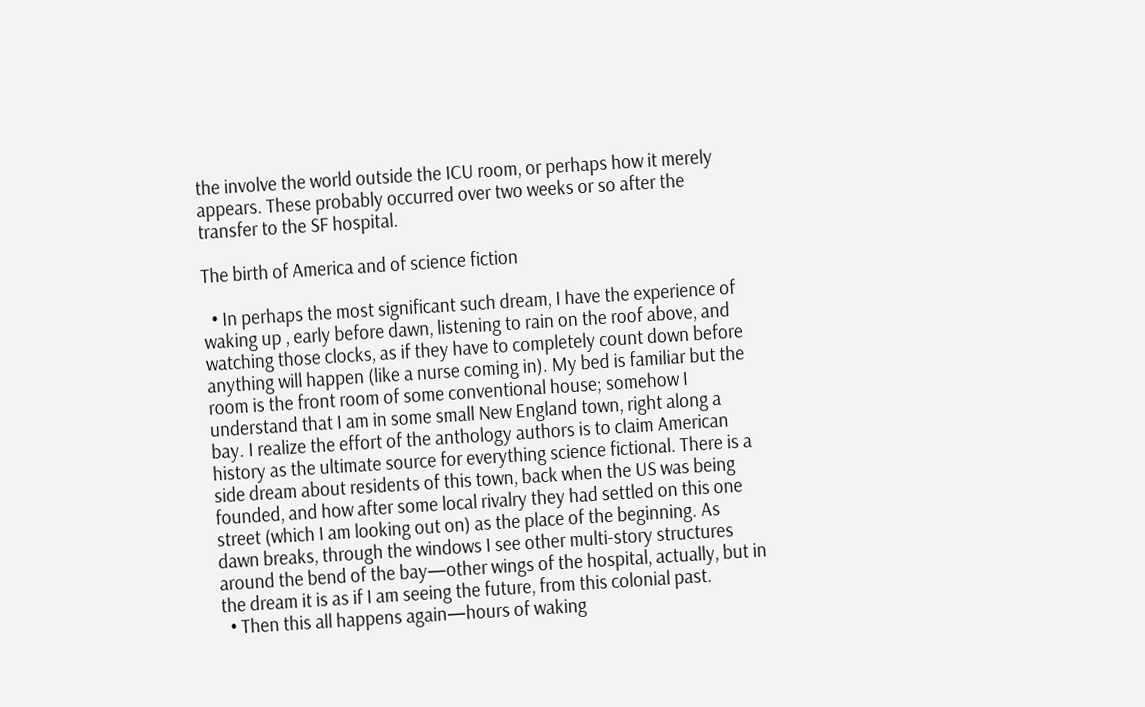the involve the world outside the ICU room, or perhaps how it merely appears. These probably occurred over two weeks or so after the transfer to the SF hospital.

The birth of America and of science fiction

  • In perhaps the most significant such dream, I have the experience of waking up , early before dawn, listening to rain on the roof above, and watching those clocks, as if they have to completely count down before anything will happen (like a nurse coming in). My bed is familiar but the room is the front room of some conventional house; somehow I understand that I am in some small New England town, right along a bay. I realize the effort of the anthology authors is to claim American history as the ultimate source for everything science fictional. There is a side dream about residents of this town, back when the US was being founded, and how after some local rivalry they had settled on this one street (which I am looking out on) as the place of the beginning. As dawn breaks, through the windows I see other multi-story structures around the bend of the bay—other wings of the hospital, actually, but in the dream it is as if I am seeing the future, from this colonial past.
  • Then this all happens again—hours of waking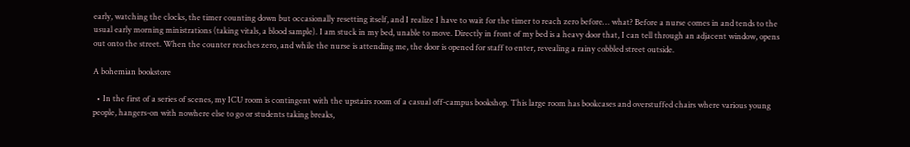early, watching the clocks, the timer counting down but occasionally resetting itself, and I realize I have to wait for the timer to reach zero before… what? Before a nurse comes in and tends to the usual early morning ministrations (taking vitals, a blood sample). I am stuck in my bed, unable to move. Directly in front of my bed is a heavy door that, I can tell through an adjacent window, opens out onto the street. When the counter reaches zero, and while the nurse is attending me, the door is opened for staff to enter, revealing a rainy cobbled street outside.

A bohemian bookstore

  • In the first of a series of scenes, my ICU room is contingent with the upstairs room of a casual off-campus bookshop. This large room has bookcases and overstuffed chairs where various young people, hangers-on with nowhere else to go or students taking breaks,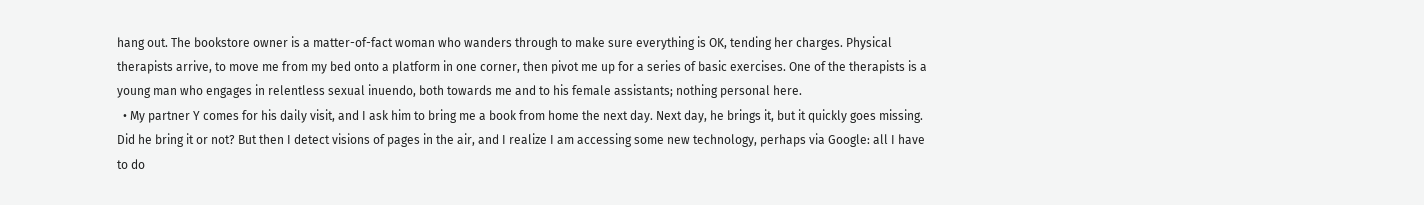hang out. The bookstore owner is a matter-of-fact woman who wanders through to make sure everything is OK, tending her charges. Physical therapists arrive, to move me from my bed onto a platform in one corner, then pivot me up for a series of basic exercises. One of the therapists is a young man who engages in relentless sexual inuendo, both towards me and to his female assistants; nothing personal here.
  • My partner Y comes for his daily visit, and I ask him to bring me a book from home the next day. Next day, he brings it, but it quickly goes missing. Did he bring it or not? But then I detect visions of pages in the air, and I realize I am accessing some new technology, perhaps via Google: all I have to do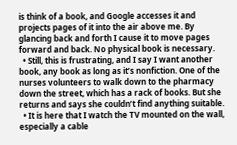is think of a book, and Google accesses it and projects pages of it into the air above me. By glancing back and forth I cause it to move pages forward and back. No physical book is necessary.
  • Still, this is frustrating, and I say I want another book, any book as long as it’s nonfiction. One of the nurses volunteers to walk down to the pharmacy down the street, which has a rack of books. But she returns and says she couldn’t find anything suitable.
  • It is here that I watch the TV mounted on the wall, especially a cable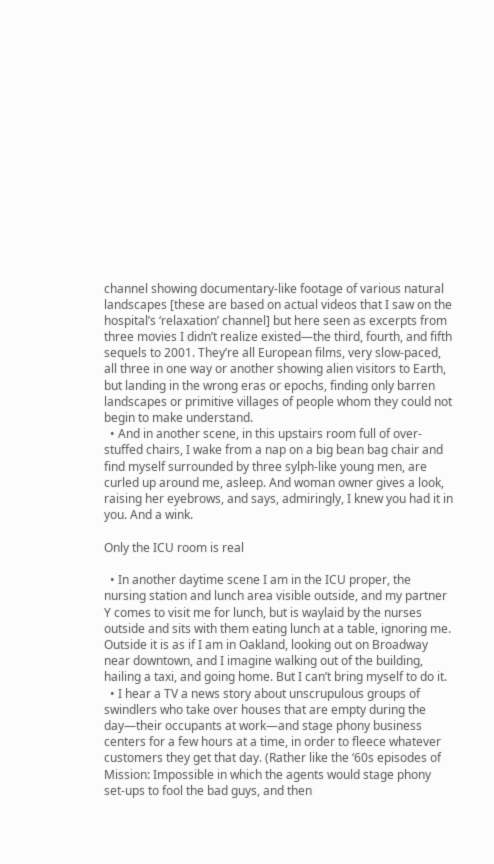channel showing documentary-like footage of various natural landscapes [these are based on actual videos that I saw on the hospital’s ‘relaxation’ channel] but here seen as excerpts from three movies I didn’t realize existed—the third, fourth, and fifth sequels to 2001. They’re all European films, very slow-paced, all three in one way or another showing alien visitors to Earth, but landing in the wrong eras or epochs, finding only barren landscapes or primitive villages of people whom they could not begin to make understand.
  • And in another scene, in this upstairs room full of over-stuffed chairs, I wake from a nap on a big bean bag chair and find myself surrounded by three sylph-like young men, are curled up around me, asleep. And woman owner gives a look, raising her eyebrows, and says, admiringly, I knew you had it in you. And a wink.

Only the ICU room is real

  • In another daytime scene I am in the ICU proper, the nursing station and lunch area visible outside, and my partner Y comes to visit me for lunch, but is waylaid by the nurses outside and sits with them eating lunch at a table, ignoring me. Outside it is as if I am in Oakland, looking out on Broadway near downtown, and I imagine walking out of the building, hailing a taxi, and going home. But I can’t bring myself to do it.
  • I hear a TV a news story about unscrupulous groups of swindlers who take over houses that are empty during the day—their occupants at work—and stage phony business centers for a few hours at a time, in order to fleece whatever customers they get that day. (Rather like the ‘60s episodes of Mission: Impossible in which the agents would stage phony set-ups to fool the bad guys, and then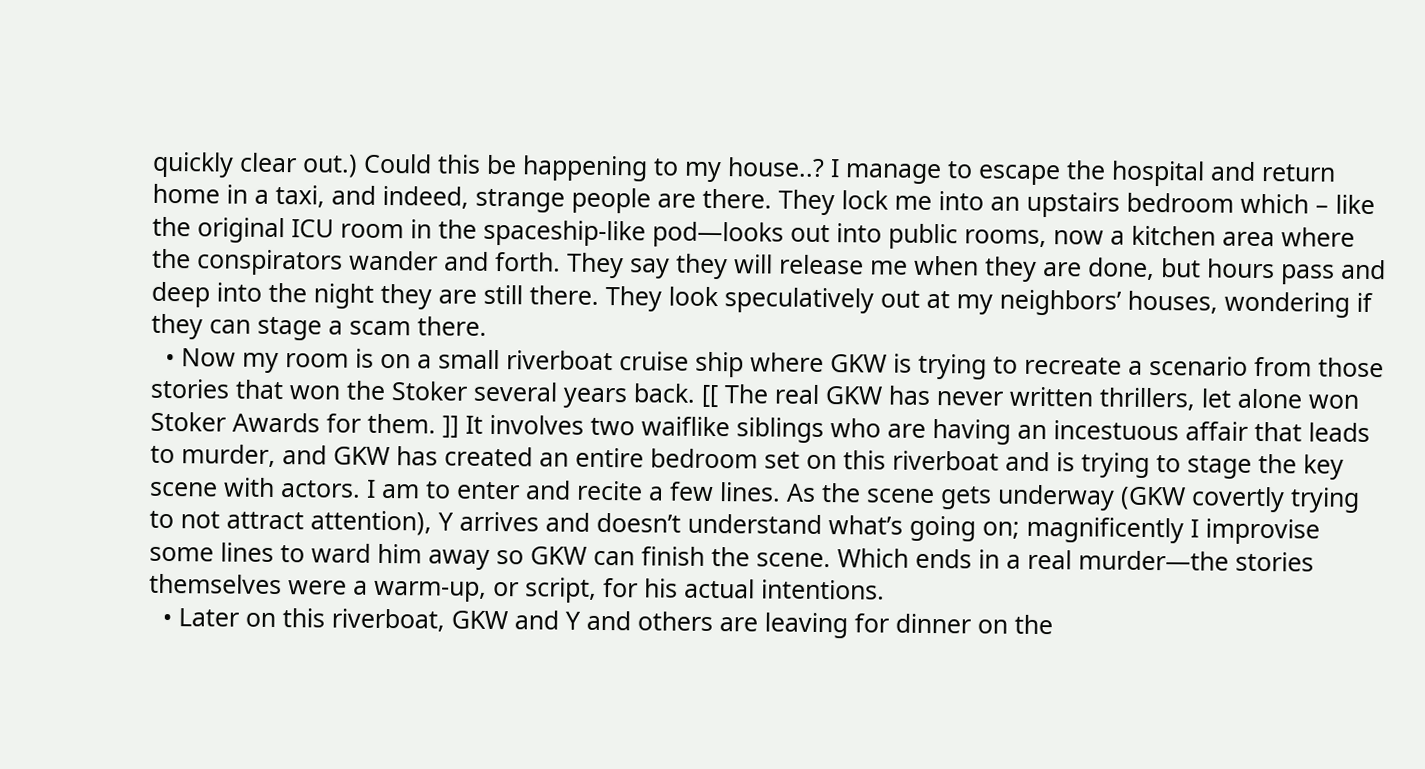quickly clear out.) Could this be happening to my house..? I manage to escape the hospital and return home in a taxi, and indeed, strange people are there. They lock me into an upstairs bedroom which – like the original ICU room in the spaceship-like pod—looks out into public rooms, now a kitchen area where the conspirators wander and forth. They say they will release me when they are done, but hours pass and deep into the night they are still there. They look speculatively out at my neighbors’ houses, wondering if they can stage a scam there.
  • Now my room is on a small riverboat cruise ship where GKW is trying to recreate a scenario from those stories that won the Stoker several years back. [[ The real GKW has never written thrillers, let alone won Stoker Awards for them. ]] It involves two waiflike siblings who are having an incestuous affair that leads to murder, and GKW has created an entire bedroom set on this riverboat and is trying to stage the key scene with actors. I am to enter and recite a few lines. As the scene gets underway (GKW covertly trying to not attract attention), Y arrives and doesn’t understand what’s going on; magnificently I improvise some lines to ward him away so GKW can finish the scene. Which ends in a real murder—the stories themselves were a warm-up, or script, for his actual intentions.
  • Later on this riverboat, GKW and Y and others are leaving for dinner on the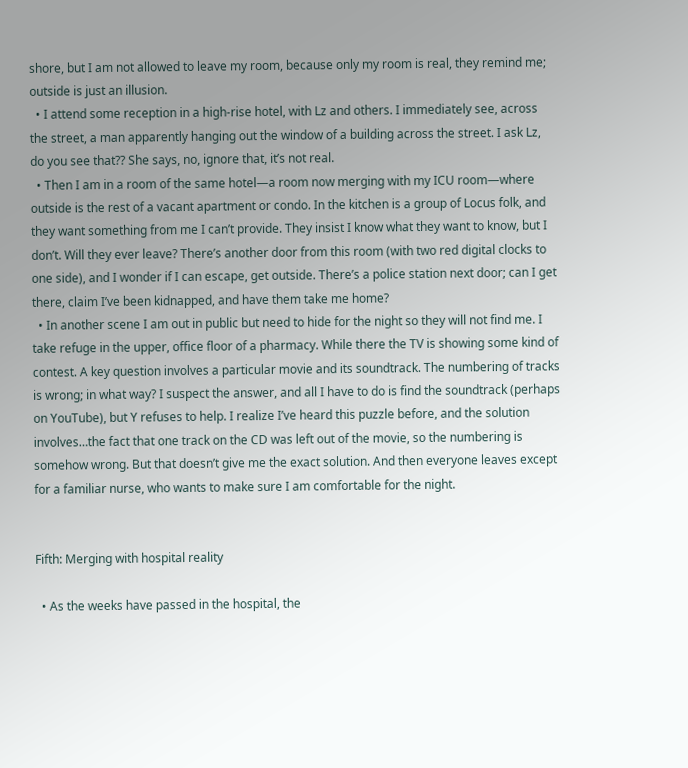shore, but I am not allowed to leave my room, because only my room is real, they remind me; outside is just an illusion.
  • I attend some reception in a high-rise hotel, with Lz and others. I immediately see, across the street, a man apparently hanging out the window of a building across the street. I ask Lz, do you see that?? She says, no, ignore that, it’s not real.
  • Then I am in a room of the same hotel—a room now merging with my ICU room—where outside is the rest of a vacant apartment or condo. In the kitchen is a group of Locus folk, and they want something from me I can’t provide. They insist I know what they want to know, but I don’t. Will they ever leave? There’s another door from this room (with two red digital clocks to one side), and I wonder if I can escape, get outside. There’s a police station next door; can I get there, claim I’ve been kidnapped, and have them take me home?
  • In another scene I am out in public but need to hide for the night so they will not find me. I take refuge in the upper, office floor of a pharmacy. While there the TV is showing some kind of contest. A key question involves a particular movie and its soundtrack. The numbering of tracks is wrong; in what way? I suspect the answer, and all I have to do is find the soundtrack (perhaps on YouTube), but Y refuses to help. I realize I’ve heard this puzzle before, and the solution involves…the fact that one track on the CD was left out of the movie, so the numbering is somehow wrong. But that doesn’t give me the exact solution. And then everyone leaves except for a familiar nurse, who wants to make sure I am comfortable for the night.


Fifth: Merging with hospital reality

  • As the weeks have passed in the hospital, the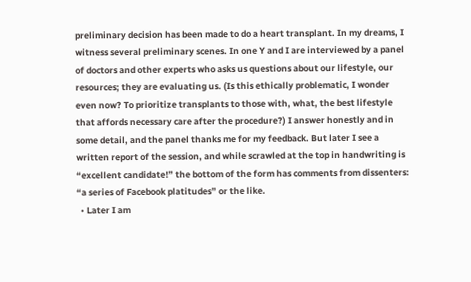preliminary decision has been made to do a heart transplant. In my dreams, I witness several preliminary scenes. In one Y and I are interviewed by a panel of doctors and other experts who asks us questions about our lifestyle, our resources; they are evaluating us. (Is this ethically problematic, I wonder even now? To prioritize transplants to those with, what, the best lifestyle that affords necessary care after the procedure?) I answer honestly and in some detail, and the panel thanks me for my feedback. But later I see a written report of the session, and while scrawled at the top in handwriting is “excellent candidate!” the bottom of the form has comments from dissenters: “a series of Facebook platitudes” or the like.
  • Later I am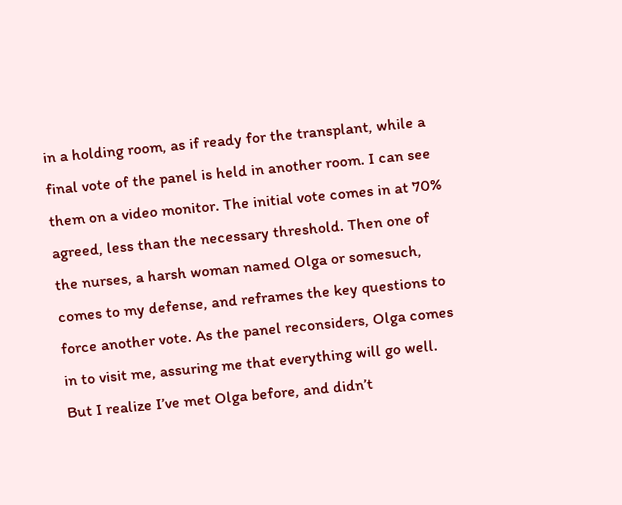in a holding room, as if ready for the transplant, while a final vote of the panel is held in another room. I can see them on a video monitor. The initial vote comes in at 70% agreed, less than the necessary threshold. Then one of the nurses, a harsh woman named Olga or somesuch, comes to my defense, and reframes the key questions to force another vote. As the panel reconsiders, Olga comes in to visit me, assuring me that everything will go well. But I realize I’ve met Olga before, and didn’t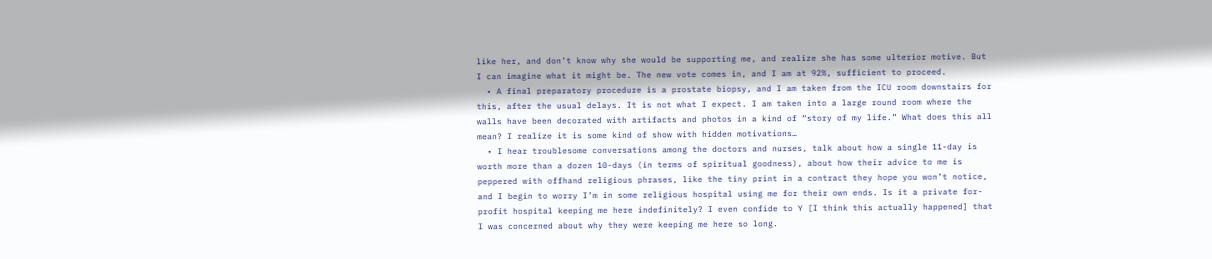like her, and don’t know why she would be supporting me, and realize she has some ulterior motive. But I can imagine what it might be. The new vote comes in, and I am at 92%, sufficient to proceed.
  • A final preparatory procedure is a prostate biopsy, and I am taken from the ICU room downstairs for this, after the usual delays. It is not what I expect. I am taken into a large round room where the walls have been decorated with artifacts and photos in a kind of “story of my life.” What does this all mean? I realize it is some kind of show with hidden motivations…
  • I hear troublesome conversations among the doctors and nurses, talk about how a single 11-day is worth more than a dozen 10-days (in terms of spiritual goodness), about how their advice to me is peppered with offhand religious phrases, like the tiny print in a contract they hope you won’t notice, and I begin to worry I’m in some religious hospital using me for their own ends. Is it a private for-profit hospital keeping me here indefinitely? I even confide to Y [I think this actually happened] that I was concerned about why they were keeping me here so long.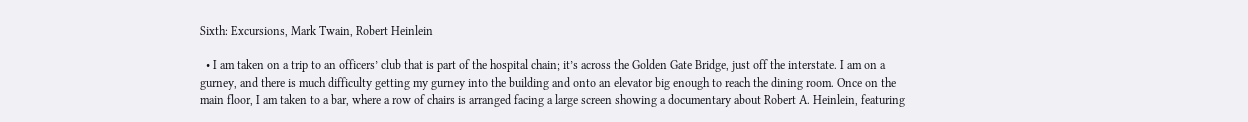Sixth: Excursions, Mark Twain, Robert Heinlein

  • I am taken on a trip to an officers’ club that is part of the hospital chain; it’s across the Golden Gate Bridge, just off the interstate. I am on a gurney, and there is much difficulty getting my gurney into the building and onto an elevator big enough to reach the dining room. Once on the main floor, I am taken to a bar, where a row of chairs is arranged facing a large screen showing a documentary about Robert A. Heinlein, featuring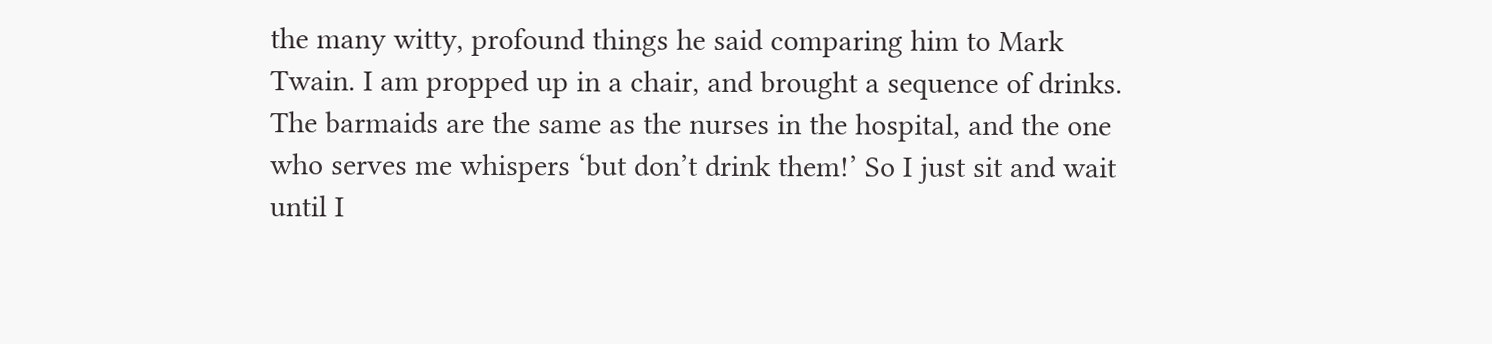the many witty, profound things he said comparing him to Mark Twain. I am propped up in a chair, and brought a sequence of drinks. The barmaids are the same as the nurses in the hospital, and the one who serves me whispers ‘but don’t drink them!’ So I just sit and wait until I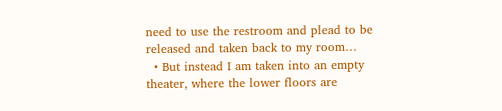need to use the restroom and plead to be released and taken back to my room…
  • But instead I am taken into an empty theater, where the lower floors are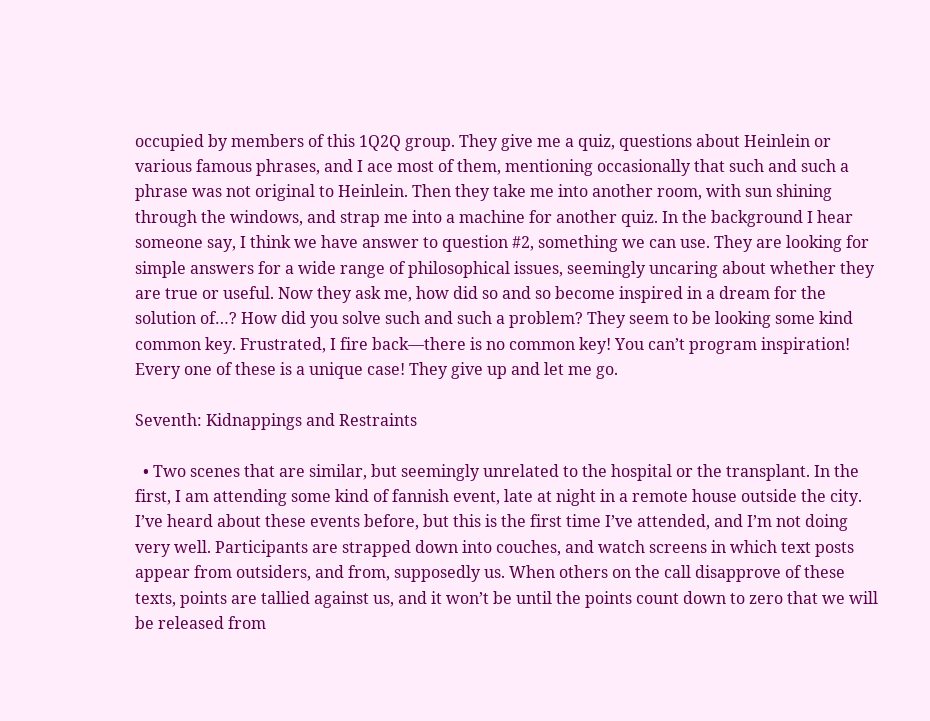occupied by members of this 1Q2Q group. They give me a quiz, questions about Heinlein or various famous phrases, and I ace most of them, mentioning occasionally that such and such a phrase was not original to Heinlein. Then they take me into another room, with sun shining through the windows, and strap me into a machine for another quiz. In the background I hear someone say, I think we have answer to question #2, something we can use. They are looking for simple answers for a wide range of philosophical issues, seemingly uncaring about whether they are true or useful. Now they ask me, how did so and so become inspired in a dream for the solution of…? How did you solve such and such a problem? They seem to be looking some kind common key. Frustrated, I fire back—there is no common key! You can’t program inspiration! Every one of these is a unique case! They give up and let me go.

Seventh: Kidnappings and Restraints

  • Two scenes that are similar, but seemingly unrelated to the hospital or the transplant. In the first, I am attending some kind of fannish event, late at night in a remote house outside the city. I’ve heard about these events before, but this is the first time I’ve attended, and I’m not doing very well. Participants are strapped down into couches, and watch screens in which text posts appear from outsiders, and from, supposedly us. When others on the call disapprove of these texts, points are tallied against us, and it won’t be until the points count down to zero that we will be released from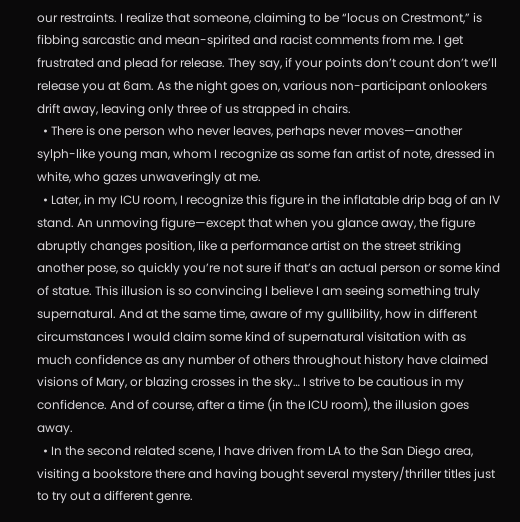our restraints. I realize that someone, claiming to be “locus on Crestmont,” is fibbing sarcastic and mean-spirited and racist comments from me. I get frustrated and plead for release. They say, if your points don’t count don’t we’ll release you at 6am. As the night goes on, various non-participant onlookers drift away, leaving only three of us strapped in chairs.
  • There is one person who never leaves, perhaps never moves—another sylph-like young man, whom I recognize as some fan artist of note, dressed in white, who gazes unwaveringly at me.
  • Later, in my ICU room, I recognize this figure in the inflatable drip bag of an IV stand. An unmoving figure—except that when you glance away, the figure abruptly changes position, like a performance artist on the street striking another pose, so quickly you’re not sure if that’s an actual person or some kind of statue. This illusion is so convincing I believe I am seeing something truly supernatural. And at the same time, aware of my gullibility, how in different circumstances I would claim some kind of supernatural visitation with as much confidence as any number of others throughout history have claimed visions of Mary, or blazing crosses in the sky… I strive to be cautious in my confidence. And of course, after a time (in the ICU room), the illusion goes away.
  • In the second related scene, I have driven from LA to the San Diego area, visiting a bookstore there and having bought several mystery/thriller titles just to try out a different genre.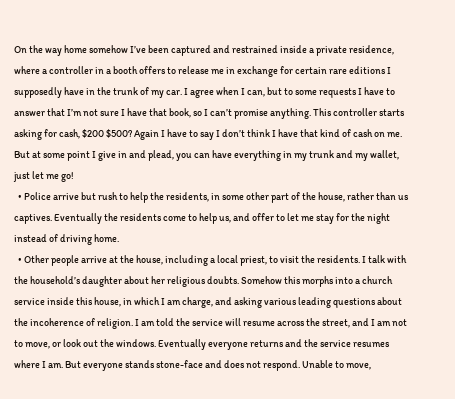On the way home somehow I’ve been captured and restrained inside a private residence, where a controller in a booth offers to release me in exchange for certain rare editions I supposedly have in the trunk of my car. I agree when I can, but to some requests I have to answer that I’m not sure I have that book, so I can’t promise anything. This controller starts asking for cash, $200 $500? Again I have to say I don’t think I have that kind of cash on me. But at some point I give in and plead, you can have everything in my trunk and my wallet, just let me go!
  • Police arrive but rush to help the residents, in some other part of the house, rather than us captives. Eventually the residents come to help us, and offer to let me stay for the night instead of driving home.
  • Other people arrive at the house, including a local priest, to visit the residents. I talk with the household’s daughter about her religious doubts. Somehow this morphs into a church service inside this house, in which I am charge, and asking various leading questions about the incoherence of religion. I am told the service will resume across the street, and I am not to move, or look out the windows. Eventually everyone returns and the service resumes where I am. But everyone stands stone-face and does not respond. Unable to move,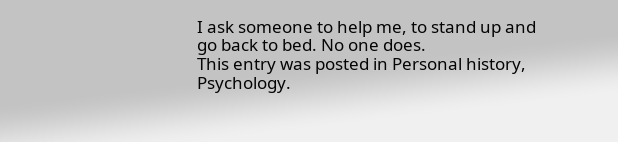I ask someone to help me, to stand up and go back to bed. No one does.
This entry was posted in Personal history, Psychology.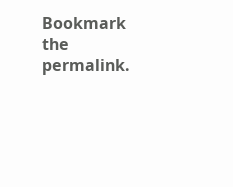Bookmark the permalink.